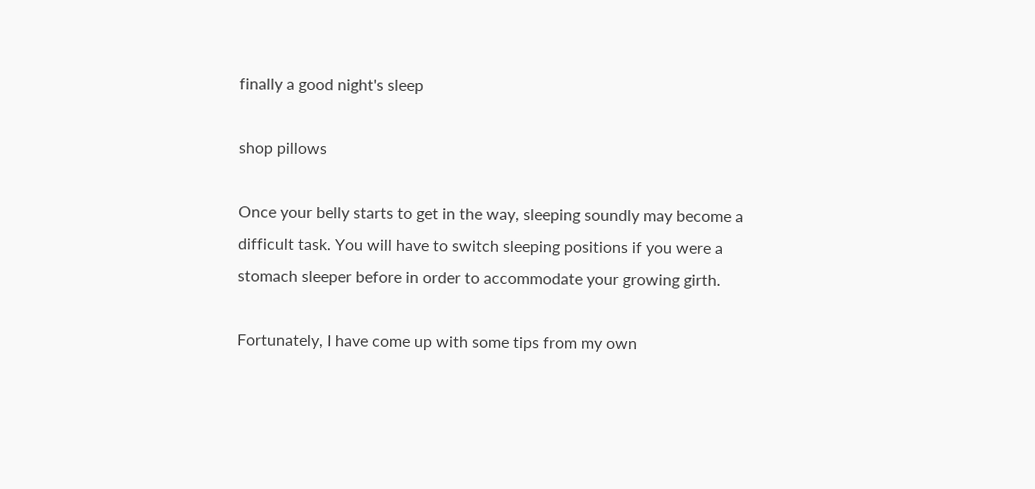finally a good night's sleep

shop pillows

Once your belly starts to get in the way, sleeping soundly may become a difficult task. You will have to switch sleeping positions if you were a stomach sleeper before in order to accommodate your growing girth.

Fortunately, I have come up with some tips from my own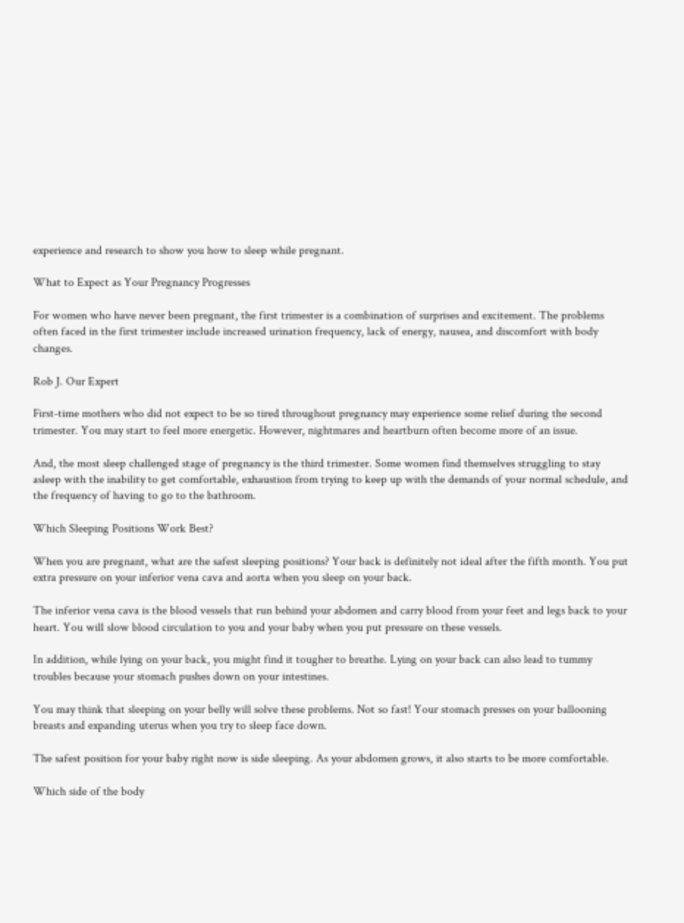experience and research to show you how to sleep while pregnant.

What to Expect as Your Pregnancy Progresses

For women who have never been pregnant, the first trimester is a combination of surprises and excitement. The problems often faced in the first trimester include increased urination frequency, lack of energy, nausea, and discomfort with body changes.

Rob J. Our Expert

First-time mothers who did not expect to be so tired throughout pregnancy may experience some relief during the second trimester. You may start to feel more energetic. However, nightmares and heartburn often become more of an issue.

And, the most sleep challenged stage of pregnancy is the third trimester. Some women find themselves struggling to stay asleep with the inability to get comfortable, exhaustion from trying to keep up with the demands of your normal schedule, and the frequency of having to go to the bathroom.

Which Sleeping Positions Work Best?

When you are pregnant, what are the safest sleeping positions? Your back is definitely not ideal after the fifth month. You put extra pressure on your inferior vena cava and aorta when you sleep on your back.

The inferior vena cava is the blood vessels that run behind your abdomen and carry blood from your feet and legs back to your heart. You will slow blood circulation to you and your baby when you put pressure on these vessels.

In addition, while lying on your back, you might find it tougher to breathe. Lying on your back can also lead to tummy troubles because your stomach pushes down on your intestines.

You may think that sleeping on your belly will solve these problems. Not so fast! Your stomach presses on your ballooning breasts and expanding uterus when you try to sleep face down.

The safest position for your baby right now is side sleeping. As your abdomen grows, it also starts to be more comfortable.

Which side of the body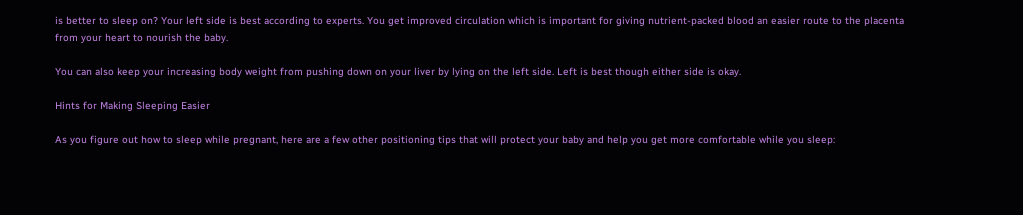is better to sleep on? Your left side is best according to experts. You get improved circulation which is important for giving nutrient-packed blood an easier route to the placenta from your heart to nourish the baby.

You can also keep your increasing body weight from pushing down on your liver by lying on the left side. Left is best though either side is okay.

Hints for Making Sleeping Easier

As you figure out how to sleep while pregnant, here are a few other positioning tips that will protect your baby and help you get more comfortable while you sleep: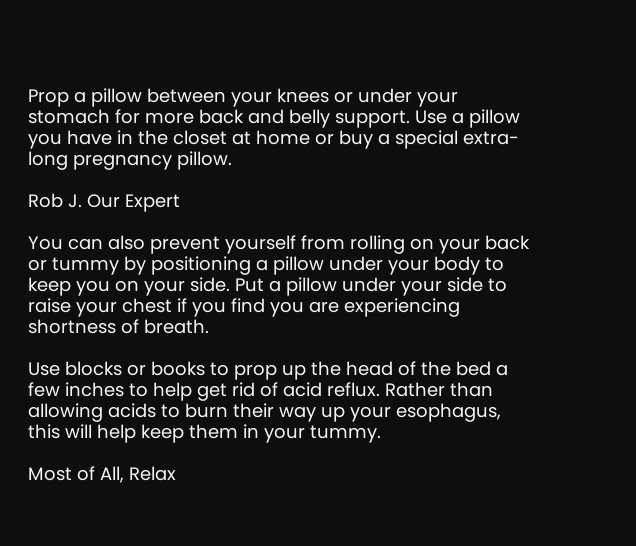Prop a pillow between your knees or under your stomach for more back and belly support. Use a pillow you have in the closet at home or buy a special extra-long pregnancy pillow.

Rob J. Our Expert

You can also prevent yourself from rolling on your back or tummy by positioning a pillow under your body to keep you on your side. Put a pillow under your side to raise your chest if you find you are experiencing shortness of breath.

Use blocks or books to prop up the head of the bed a few inches to help get rid of acid reflux. Rather than allowing acids to burn their way up your esophagus, this will help keep them in your tummy.

Most of All, Relax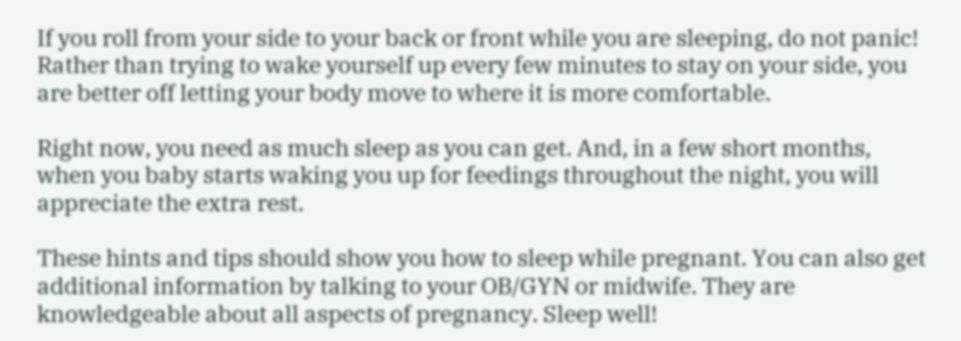If you roll from your side to your back or front while you are sleeping, do not panic! Rather than trying to wake yourself up every few minutes to stay on your side, you are better off letting your body move to where it is more comfortable.

Right now, you need as much sleep as you can get. And, in a few short months, when you baby starts waking you up for feedings throughout the night, you will appreciate the extra rest.

These hints and tips should show you how to sleep while pregnant. You can also get additional information by talking to your OB/GYN or midwife. They are knowledgeable about all aspects of pregnancy. Sleep well!